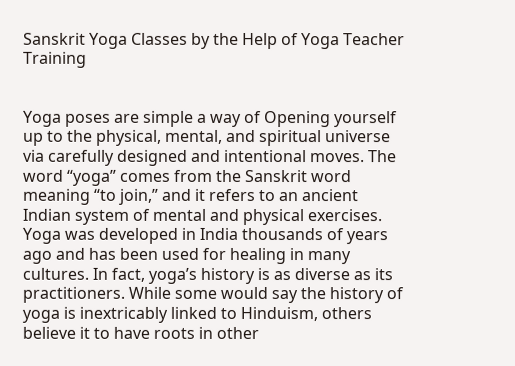Sanskrit Yoga Classes by the Help of Yoga Teacher Training


Yoga poses are simple a way of Opening yourself up to the physical, mental, and spiritual universe via carefully designed and intentional moves. The word “yoga” comes from the Sanskrit word meaning “to join,” and it refers to an ancient Indian system of mental and physical exercises. Yoga was developed in India thousands of years ago and has been used for healing in many cultures. In fact, yoga’s history is as diverse as its practitioners. While some would say the history of yoga is inextricably linked to Hinduism, others believe it to have roots in other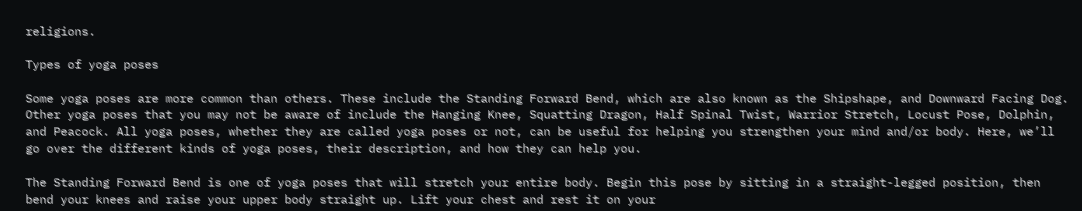religions.

Types of yoga poses

Some yoga poses are more common than others. These include the Standing Forward Bend, which are also known as the Shipshape, and Downward Facing Dog. Other yoga poses that you may not be aware of include the Hanging Knee, Squatting Dragon, Half Spinal Twist, Warrior Stretch, Locust Pose, Dolphin, and Peacock. All yoga poses, whether they are called yoga poses or not, can be useful for helping you strengthen your mind and/or body. Here, we’ll go over the different kinds of yoga poses, their description, and how they can help you.

The Standing Forward Bend is one of yoga poses that will stretch your entire body. Begin this pose by sitting in a straight-legged position, then bend your knees and raise your upper body straight up. Lift your chest and rest it on your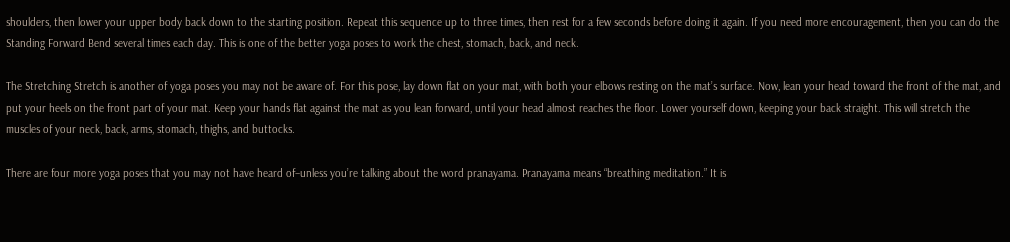shoulders, then lower your upper body back down to the starting position. Repeat this sequence up to three times, then rest for a few seconds before doing it again. If you need more encouragement, then you can do the Standing Forward Bend several times each day. This is one of the better yoga poses to work the chest, stomach, back, and neck.

The Stretching Stretch is another of yoga poses you may not be aware of. For this pose, lay down flat on your mat, with both your elbows resting on the mat’s surface. Now, lean your head toward the front of the mat, and put your heels on the front part of your mat. Keep your hands flat against the mat as you lean forward, until your head almost reaches the floor. Lower yourself down, keeping your back straight. This will stretch the muscles of your neck, back, arms, stomach, thighs, and buttocks.

There are four more yoga poses that you may not have heard of–unless you’re talking about the word pranayama. Pranayama means “breathing meditation.” It is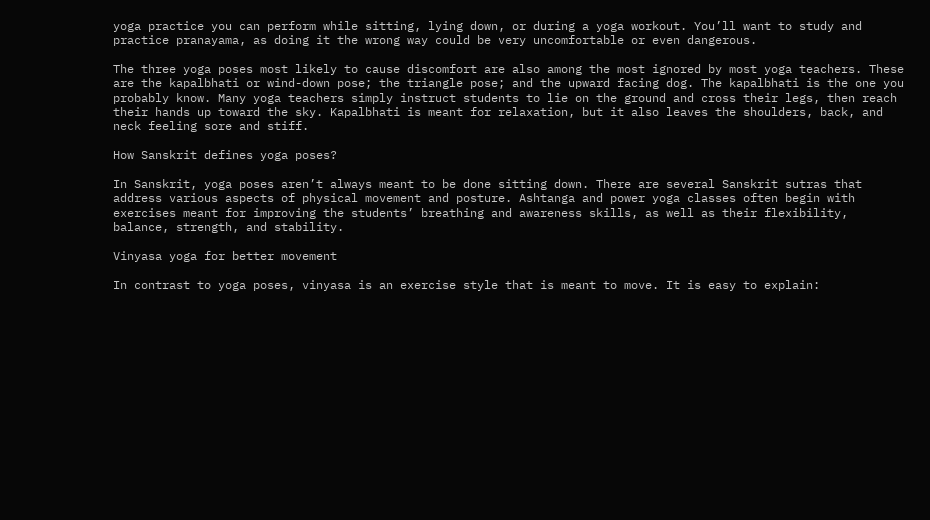yoga practice you can perform while sitting, lying down, or during a yoga workout. You’ll want to study and practice pranayama, as doing it the wrong way could be very uncomfortable or even dangerous.

The three yoga poses most likely to cause discomfort are also among the most ignored by most yoga teachers. These are the kapalbhati or wind-down pose; the triangle pose; and the upward facing dog. The kapalbhati is the one you probably know. Many yoga teachers simply instruct students to lie on the ground and cross their legs, then reach their hands up toward the sky. Kapalbhati is meant for relaxation, but it also leaves the shoulders, back, and neck feeling sore and stiff.

How Sanskrit defines yoga poses?

In Sanskrit, yoga poses aren’t always meant to be done sitting down. There are several Sanskrit sutras that address various aspects of physical movement and posture. Ashtanga and power yoga classes often begin with exercises meant for improving the students’ breathing and awareness skills, as well as their flexibility, balance, strength, and stability.

Vinyasa yoga for better movement

In contrast to yoga poses, vinyasa is an exercise style that is meant to move. It is easy to explain: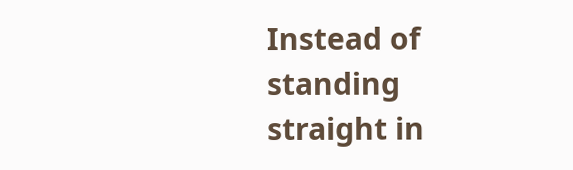Instead of standing straight in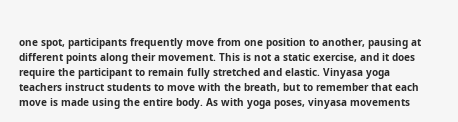one spot, participants frequently move from one position to another, pausing at different points along their movement. This is not a static exercise, and it does require the participant to remain fully stretched and elastic. Vinyasa yoga teachers instruct students to move with the breath, but to remember that each move is made using the entire body. As with yoga poses, vinyasa movements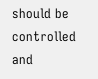should be controlled and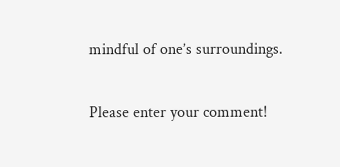mindful of one’s surroundings.


Please enter your comment!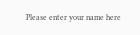Please enter your name here